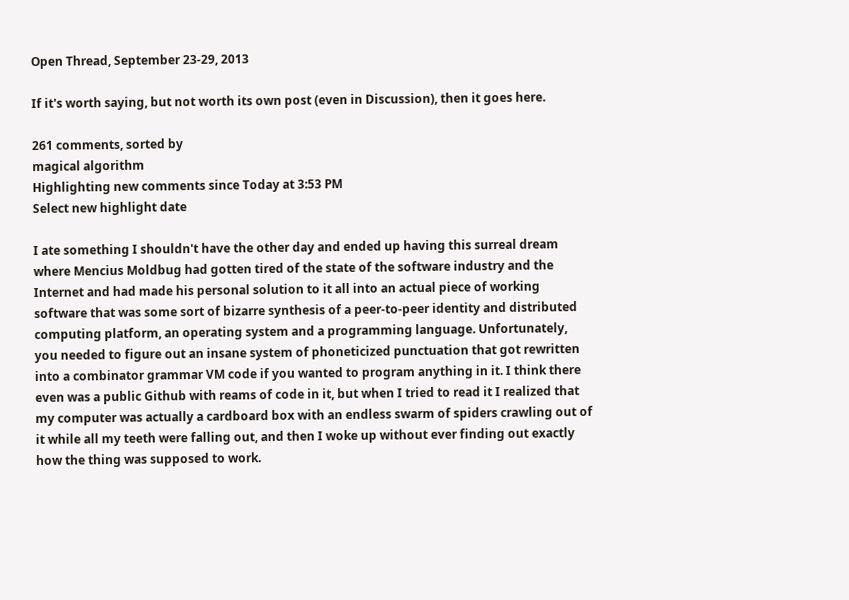Open Thread, September 23-29, 2013

If it's worth saying, but not worth its own post (even in Discussion), then it goes here.

261 comments, sorted by
magical algorithm
Highlighting new comments since Today at 3:53 PM
Select new highlight date

I ate something I shouldn't have the other day and ended up having this surreal dream where Mencius Moldbug had gotten tired of the state of the software industry and the Internet and had made his personal solution to it all into an actual piece of working software that was some sort of bizarre synthesis of a peer-to-peer identity and distributed computing platform, an operating system and a programming language. Unfortunately, you needed to figure out an insane system of phoneticized punctuation that got rewritten into a combinator grammar VM code if you wanted to program anything in it. I think there even was a public Github with reams of code in it, but when I tried to read it I realized that my computer was actually a cardboard box with an endless swarm of spiders crawling out of it while all my teeth were falling out, and then I woke up without ever finding out exactly how the thing was supposed to work.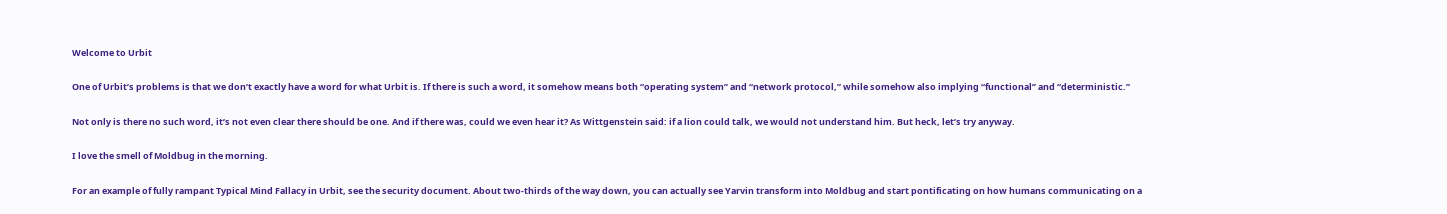Welcome to Urbit

One of Urbit’s problems is that we don’t exactly have a word for what Urbit is. If there is such a word, it somehow means both “operating system” and “network protocol,” while somehow also implying “functional” and “deterministic.”

Not only is there no such word, it’s not even clear there should be one. And if there was, could we even hear it? As Wittgenstein said: if a lion could talk, we would not understand him. But heck, let’s try anyway.

I love the smell of Moldbug in the morning.

For an example of fully rampant Typical Mind Fallacy in Urbit, see the security document. About two-thirds of the way down, you can actually see Yarvin transform into Moldbug and start pontificating on how humans communicating on a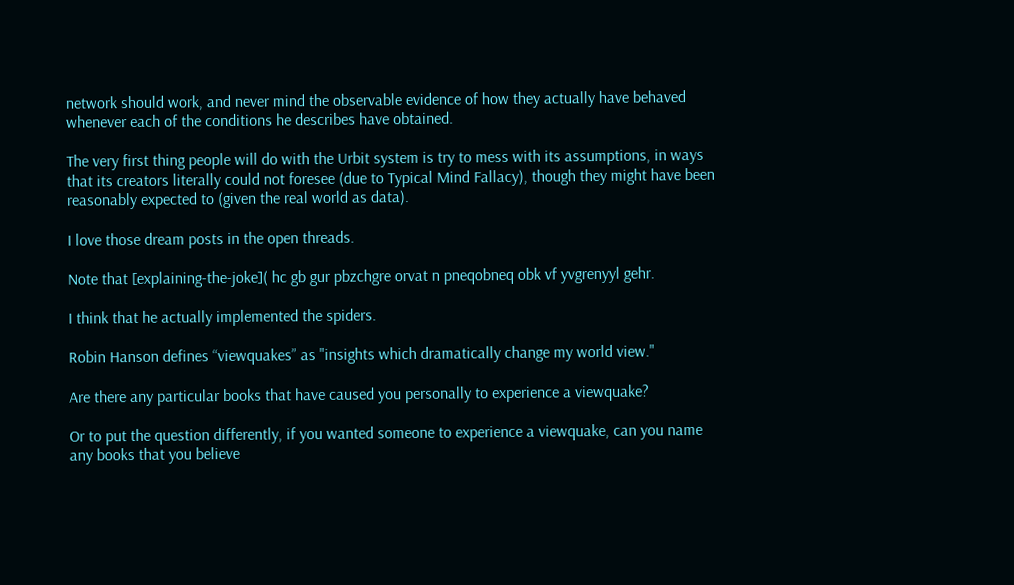network should work, and never mind the observable evidence of how they actually have behaved whenever each of the conditions he describes have obtained.

The very first thing people will do with the Urbit system is try to mess with its assumptions, in ways that its creators literally could not foresee (due to Typical Mind Fallacy), though they might have been reasonably expected to (given the real world as data).

I love those dream posts in the open threads.

Note that [explaining-the-joke]( hc gb gur pbzchgre orvat n pneqobneq obk vf yvgrenyyl gehr.

I think that he actually implemented the spiders.

Robin Hanson defines “viewquakes” as "insights which dramatically change my world view."

Are there any particular books that have caused you personally to experience a viewquake?

Or to put the question differently, if you wanted someone to experience a viewquake, can you name any books that you believe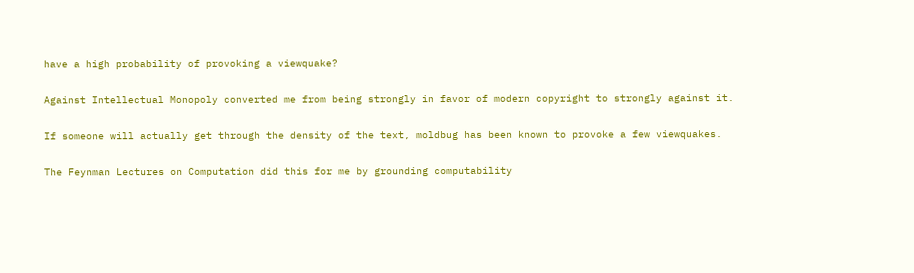have a high probability of provoking a viewquake?

Against Intellectual Monopoly converted me from being strongly in favor of modern copyright to strongly against it.

If someone will actually get through the density of the text, moldbug has been known to provoke a few viewquakes.

The Feynman Lectures on Computation did this for me by grounding computability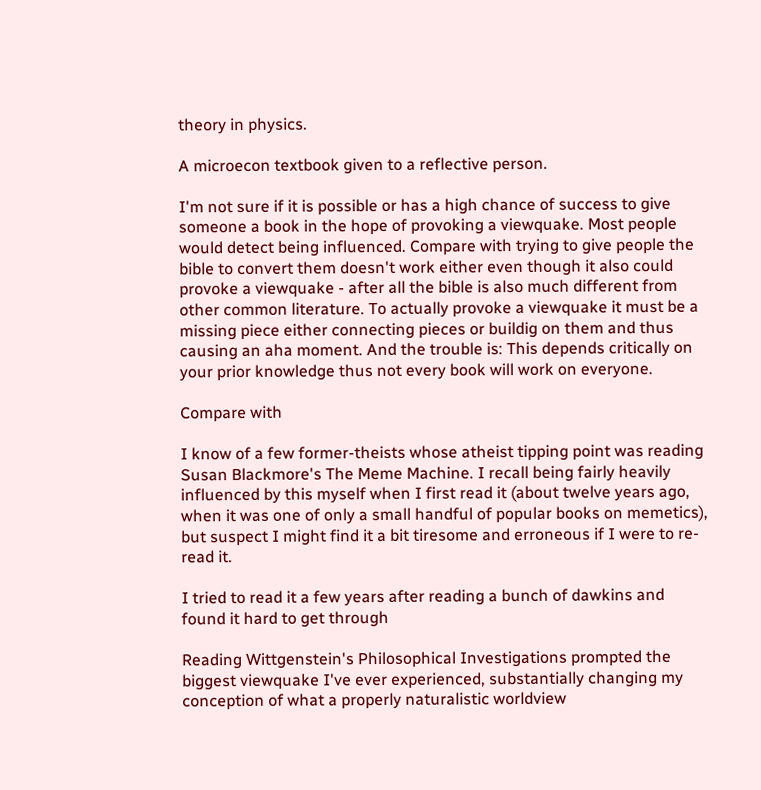theory in physics.

A microecon textbook given to a reflective person.

I'm not sure if it is possible or has a high chance of success to give someone a book in the hope of provoking a viewquake. Most people would detect being influenced. Compare with trying to give people the bible to convert them doesn't work either even though it also could provoke a viewquake - after all the bible is also much different from other common literature. To actually provoke a viewquake it must be a missing piece either connecting pieces or buildig on them and thus causing an aha moment. And the trouble is: This depends critically on your prior knowledge thus not every book will work on everyone.

Compare with

I know of a few former-theists whose atheist tipping point was reading Susan Blackmore's The Meme Machine. I recall being fairly heavily influenced by this myself when I first read it (about twelve years ago, when it was one of only a small handful of popular books on memetics), but suspect I might find it a bit tiresome and erroneous if I were to re-read it.

I tried to read it a few years after reading a bunch of dawkins and found it hard to get through

Reading Wittgenstein's Philosophical Investigations prompted the biggest viewquake I've ever experienced, substantially changing my conception of what a properly naturalistic worldview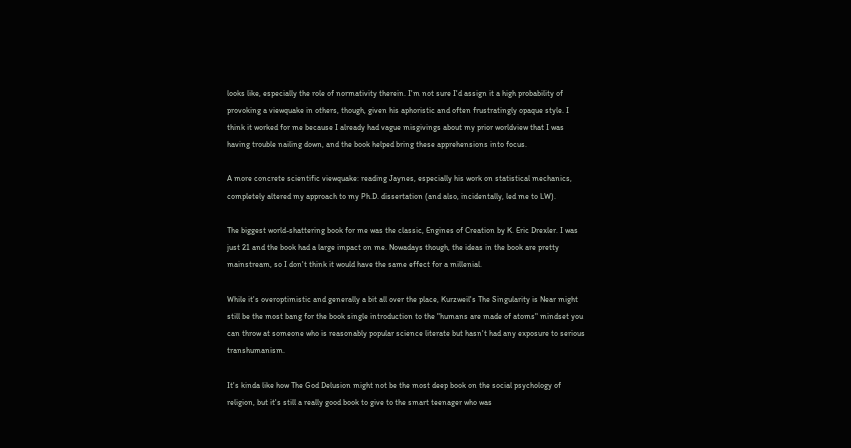looks like, especially the role of normativity therein. I'm not sure I'd assign it a high probability of provoking a viewquake in others, though, given his aphoristic and often frustratingly opaque style. I think it worked for me because I already had vague misgivings about my prior worldview that I was having trouble nailing down, and the book helped bring these apprehensions into focus.

A more concrete scientific viewquake: reading Jaynes, especially his work on statistical mechanics, completely altered my approach to my Ph.D. dissertation (and also, incidentally, led me to LW).

The biggest world-shattering book for me was the classic, Engines of Creation by K. Eric Drexler. I was just 21 and the book had a large impact on me. Nowadays though, the ideas in the book are pretty mainstream, so I don't think it would have the same effect for a millenial.

While it's overoptimistic and generally a bit all over the place, Kurzweil's The Singularity is Near might still be the most bang for the book single introduction to the "humans are made of atoms" mindset you can throw at someone who is reasonably popular science literate but hasn't had any exposure to serious transhumanism.

It's kinda like how The God Delusion might not be the most deep book on the social psychology of religion, but it's still a really good book to give to the smart teenager who was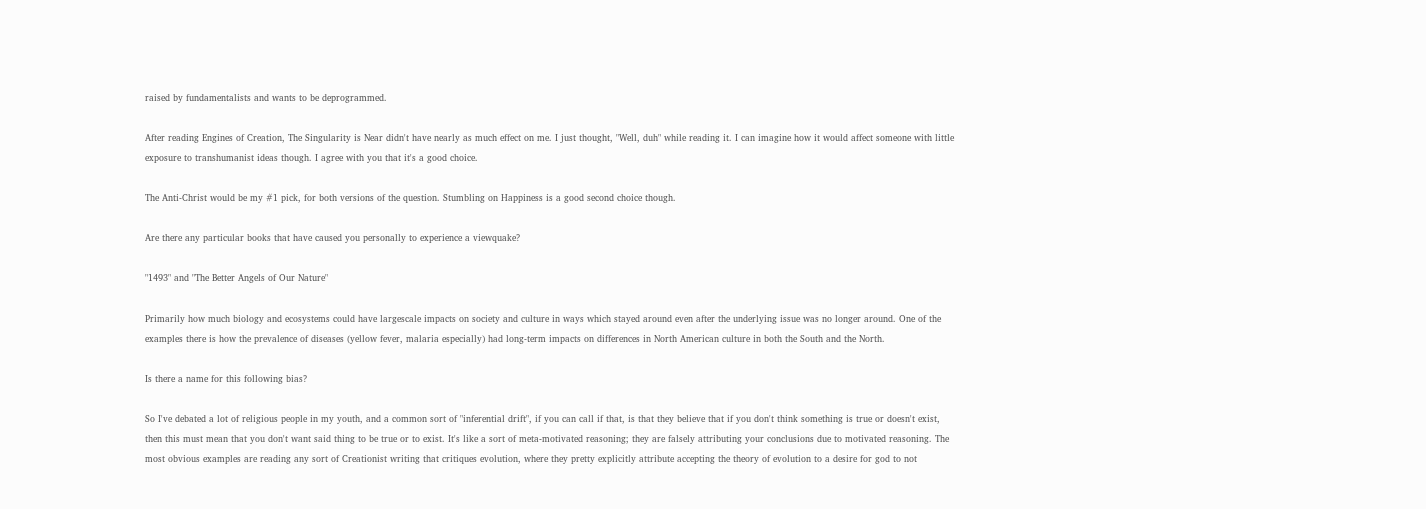raised by fundamentalists and wants to be deprogrammed.

After reading Engines of Creation, The Singularity is Near didn't have nearly as much effect on me. I just thought, "Well, duh" while reading it. I can imagine how it would affect someone with little exposure to transhumanist ideas though. I agree with you that it's a good choice.

The Anti-Christ would be my #1 pick, for both versions of the question. Stumbling on Happiness is a good second choice though.

Are there any particular books that have caused you personally to experience a viewquake?

"1493" and "The Better Angels of Our Nature"

Primarily how much biology and ecosystems could have largescale impacts on society and culture in ways which stayed around even after the underlying issue was no longer around. One of the examples there is how the prevalence of diseases (yellow fever, malaria especially) had long-term impacts on differences in North American culture in both the South and the North.

Is there a name for this following bias?

So I've debated a lot of religious people in my youth, and a common sort of "inferential drift", if you can call if that, is that they believe that if you don't think something is true or doesn't exist, then this must mean that you don't want said thing to be true or to exist. It's like a sort of meta-motivated reasoning; they are falsely attributing your conclusions due to motivated reasoning. The most obvious examples are reading any sort of Creationist writing that critiques evolution, where they pretty explicitly attribute accepting the theory of evolution to a desire for god to not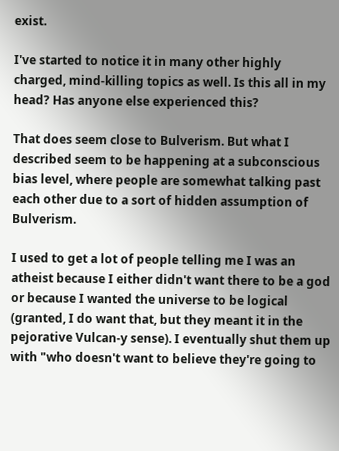exist.

I've started to notice it in many other highly charged, mind-killing topics as well. Is this all in my head? Has anyone else experienced this?

That does seem close to Bulverism. But what I described seem to be happening at a subconscious bias level, where people are somewhat talking past each other due to a sort of hidden assumption of Bulverism.

I used to get a lot of people telling me I was an atheist because I either didn't want there to be a god or because I wanted the universe to be logical (granted, I do want that, but they meant it in the pejorative Vulcan-y sense). I eventually shut them up with "who doesn't want to believe they're going to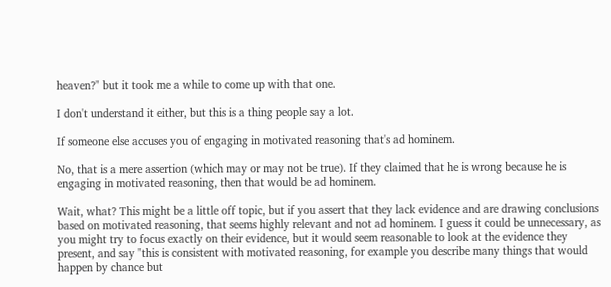heaven?" but it took me a while to come up with that one.

I don't understand it either, but this is a thing people say a lot.

If someone else accuses you of engaging in motivated reasoning that's ad hominem.

No, that is a mere assertion (which may or may not be true). If they claimed that he is wrong because he is engaging in motivated reasoning, then that would be ad hominem.

Wait, what? This might be a little off topic, but if you assert that they lack evidence and are drawing conclusions based on motivated reasoning, that seems highly relevant and not ad hominem. I guess it could be unnecessary, as you might try to focus exactly on their evidence, but it would seem reasonable to look at the evidence they present, and say "this is consistent with motivated reasoning, for example you describe many things that would happen by chance but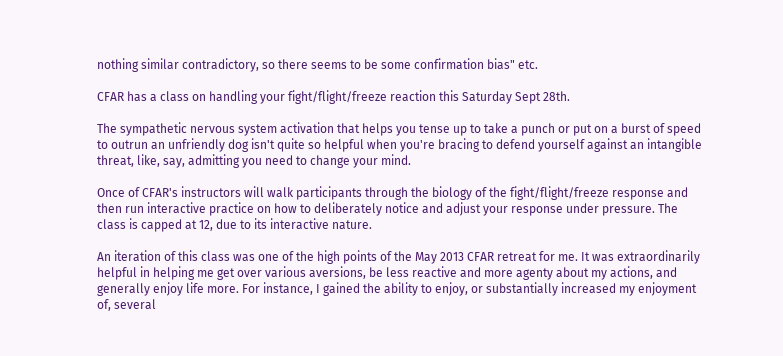nothing similar contradictory, so there seems to be some confirmation bias" etc.

CFAR has a class on handling your fight/flight/freeze reaction this Saturday Sept 28th.

The sympathetic nervous system activation that helps you tense up to take a punch or put on a burst of speed to outrun an unfriendly dog isn't quite so helpful when you're bracing to defend yourself against an intangible threat, like, say, admitting you need to change your mind.

Once of CFAR's instructors will walk participants through the biology of the fight/flight/freeze response and then run interactive practice on how to deliberately notice and adjust your response under pressure. The class is capped at 12, due to its interactive nature.

An iteration of this class was one of the high points of the May 2013 CFAR retreat for me. It was extraordinarily helpful in helping me get over various aversions, be less reactive and more agenty about my actions, and generally enjoy life more. For instance, I gained the ability to enjoy, or substantially increased my enjoyment of, several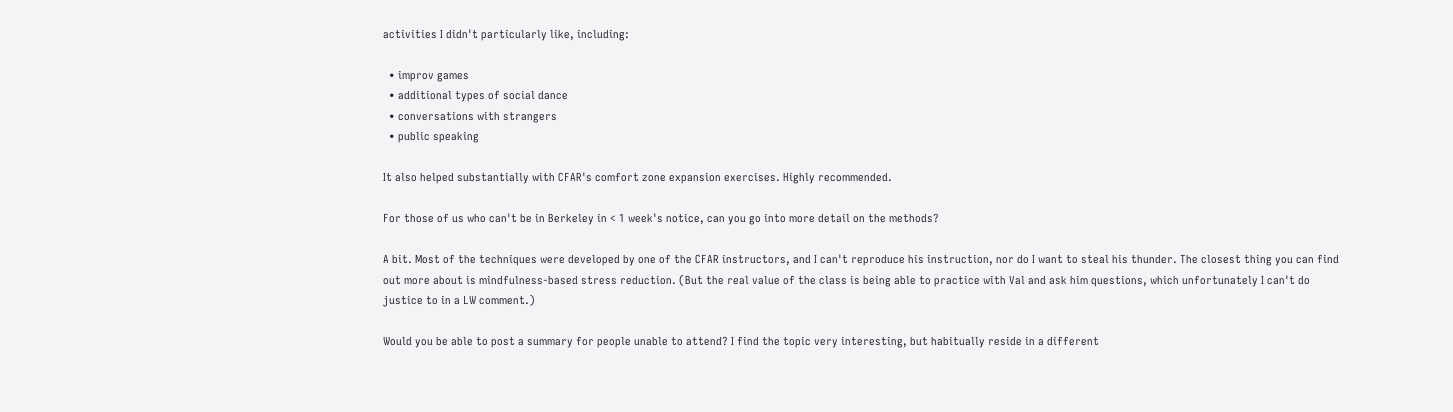activities I didn't particularly like, including:

  • improv games
  • additional types of social dance
  • conversations with strangers
  • public speaking

It also helped substantially with CFAR's comfort zone expansion exercises. Highly recommended.

For those of us who can't be in Berkeley in < 1 week's notice, can you go into more detail on the methods?

A bit. Most of the techniques were developed by one of the CFAR instructors, and I can't reproduce his instruction, nor do I want to steal his thunder. The closest thing you can find out more about is mindfulness-based stress reduction. (But the real value of the class is being able to practice with Val and ask him questions, which unfortunately I can't do justice to in a LW comment.)

Would you be able to post a summary for people unable to attend? I find the topic very interesting, but habitually reside in a different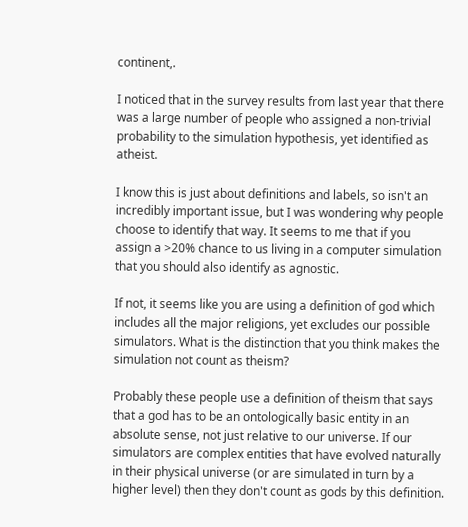continent,.

I noticed that in the survey results from last year that there was a large number of people who assigned a non-trivial probability to the simulation hypothesis, yet identified as atheist.

I know this is just about definitions and labels, so isn't an incredibly important issue, but I was wondering why people choose to identify that way. It seems to me that if you assign a >20% chance to us living in a computer simulation that you should also identify as agnostic.

If not, it seems like you are using a definition of god which includes all the major religions, yet excludes our possible simulators. What is the distinction that you think makes the simulation not count as theism?

Probably these people use a definition of theism that says that a god has to be an ontologically basic entity in an absolute sense, not just relative to our universe. If our simulators are complex entities that have evolved naturally in their physical universe (or are simulated in turn by a higher level) then they don't count as gods by this definition.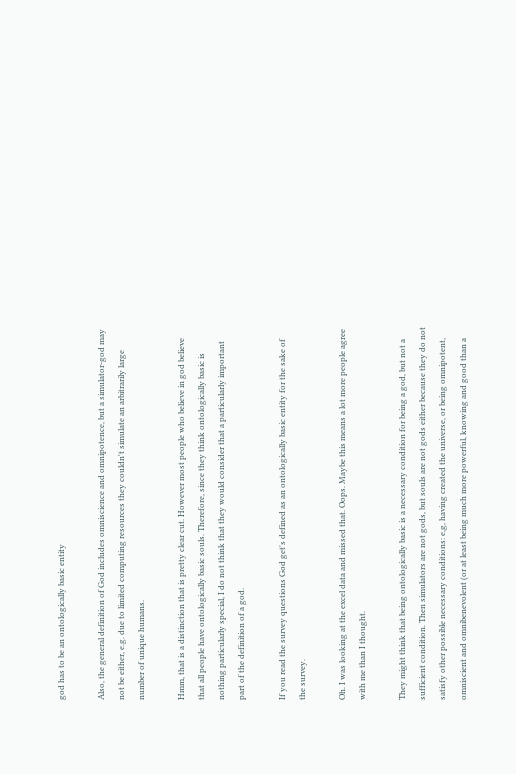god has to be an ontologically basic entity

Also, the general definition of God includes omniscience and omnipotence, but a simulator-god may not be either, e.g. due to limited computing resources they couldn't simulate an arbitrarily large number of unique humans.

Hmm, that is a distinction that is pretty clear cut. However most people who believe in god believe that all people have ontologically basic souls. Therefore, since they think ontologically basic is nothing particularly special, I do not think that they would consider that a particularly important part of the definition of a god.

If you read the survey questions God get's defined as an ontologically basic entity for the sake of the survey.

Oh. I was looking at the excel data and missed that. Oops. Maybe this means a lot more people agree with me than I thought.

They might think that being ontologically basic is a necessary condition for being a god, but not a sufficient condition. Then simulators are not gods, but souls are not gods either because they do not satisfy other possible necessary conditions: e,g, having created the universe, or being omnipotent, omniscient and omnibenevolent (or at least being much more powerful, knowing and good than a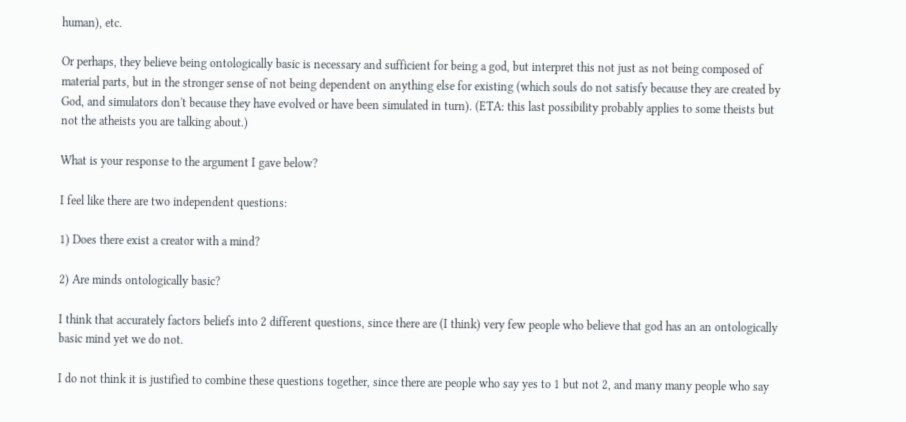human), etc.

Or perhaps, they believe being ontologically basic is necessary and sufficient for being a god, but interpret this not just as not being composed of material parts, but in the stronger sense of not being dependent on anything else for existing (which souls do not satisfy because they are created by God, and simulators don't because they have evolved or have been simulated in turn). (ETA: this last possibility probably applies to some theists but not the atheists you are talking about.)

What is your response to the argument I gave below?

I feel like there are two independent questions:

1) Does there exist a creator with a mind?

2) Are minds ontologically basic?

I think that accurately factors beliefs into 2 different questions, since there are (I think) very few people who believe that god has an an ontologically basic mind yet we do not.

I do not think it is justified to combine these questions together, since there are people who say yes to 1 but not 2, and many many people who say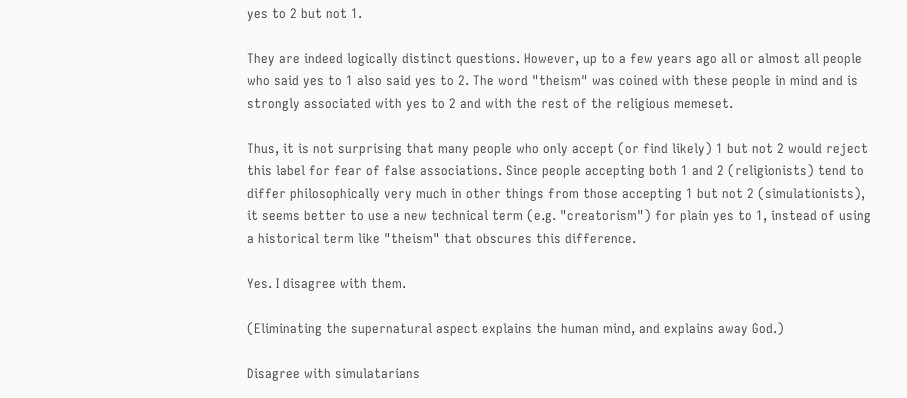yes to 2 but not 1.

They are indeed logically distinct questions. However, up to a few years ago all or almost all people who said yes to 1 also said yes to 2. The word "theism" was coined with these people in mind and is strongly associated with yes to 2 and with the rest of the religious memeset.

Thus, it is not surprising that many people who only accept (or find likely) 1 but not 2 would reject this label for fear of false associations. Since people accepting both 1 and 2 (religionists) tend to differ philosophically very much in other things from those accepting 1 but not 2 (simulationists), it seems better to use a new technical term (e.g. "creatorism") for plain yes to 1, instead of using a historical term like "theism" that obscures this difference.

Yes. I disagree with them.

(Eliminating the supernatural aspect explains the human mind, and explains away God.)

Disagree with simulatarians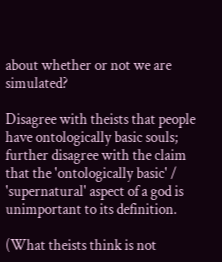about whether or not we are simulated?

Disagree with theists that people have ontologically basic souls; further disagree with the claim that the 'ontologically basic' / 'supernatural' aspect of a god is unimportant to its definition.

(What theists think is not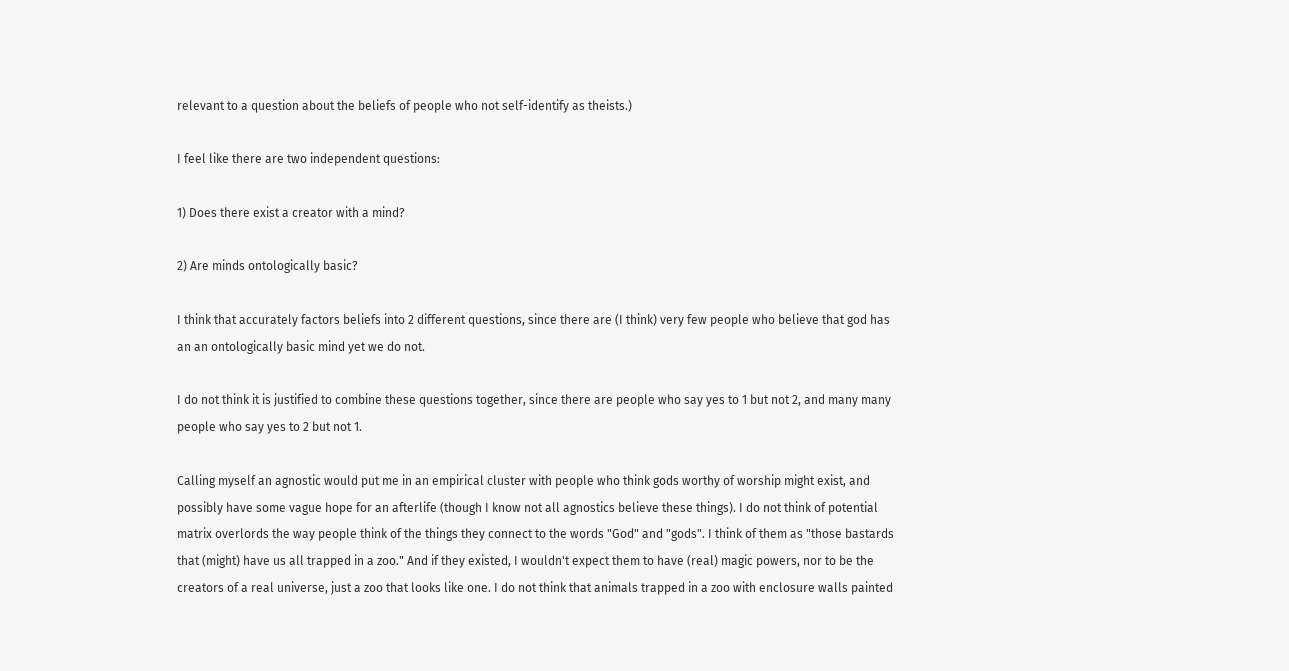relevant to a question about the beliefs of people who not self-identify as theists.)

I feel like there are two independent questions:

1) Does there exist a creator with a mind?

2) Are minds ontologically basic?

I think that accurately factors beliefs into 2 different questions, since there are (I think) very few people who believe that god has an an ontologically basic mind yet we do not.

I do not think it is justified to combine these questions together, since there are people who say yes to 1 but not 2, and many many people who say yes to 2 but not 1.

Calling myself an agnostic would put me in an empirical cluster with people who think gods worthy of worship might exist, and possibly have some vague hope for an afterlife (though I know not all agnostics believe these things). I do not think of potential matrix overlords the way people think of the things they connect to the words "God" and "gods". I think of them as "those bastards that (might) have us all trapped in a zoo." And if they existed, I wouldn't expect them to have (real) magic powers, nor to be the creators of a real universe, just a zoo that looks like one. I do not think that animals trapped in a zoo with enclosure walls painted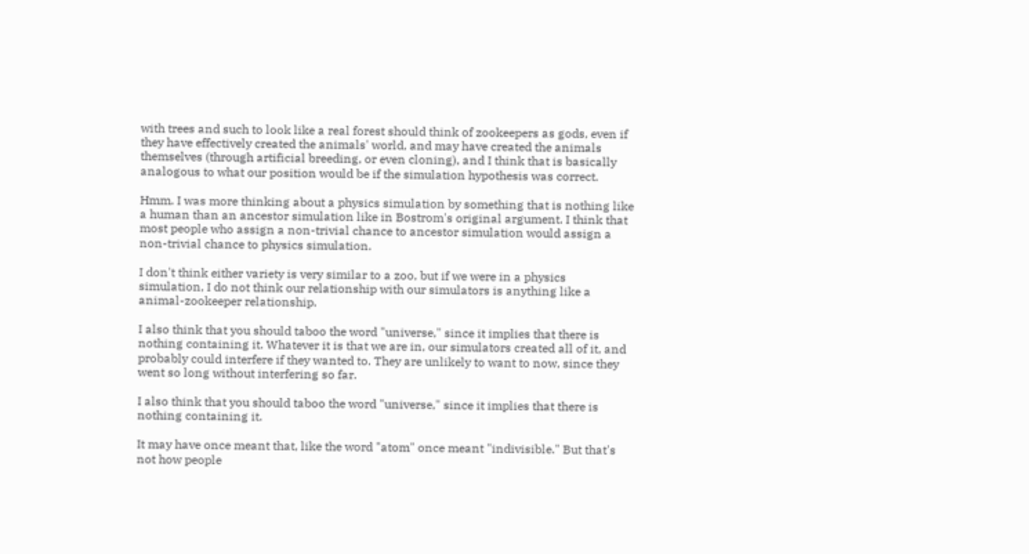with trees and such to look like a real forest should think of zookeepers as gods, even if they have effectively created the animals' world, and may have created the animals themselves (through artificial breeding, or even cloning), and I think that is basically analogous to what our position would be if the simulation hypothesis was correct.

Hmm. I was more thinking about a physics simulation by something that is nothing like a human than an ancestor simulation like in Bostrom's original argument. I think that most people who assign a non-trivial chance to ancestor simulation would assign a non-trivial chance to physics simulation.

I don't think either variety is very similar to a zoo, but if we were in a physics simulation, I do not think our relationship with our simulators is anything like a animal-zookeeper relationship.

I also think that you should taboo the word "universe," since it implies that there is nothing containing it. Whatever it is that we are in, our simulators created all of it, and probably could interfere if they wanted to. They are unlikely to want to now, since they went so long without interfering so far.

I also think that you should taboo the word "universe," since it implies that there is nothing containing it.

It may have once meant that, like the word "atom" once meant "indivisible." But that's not how people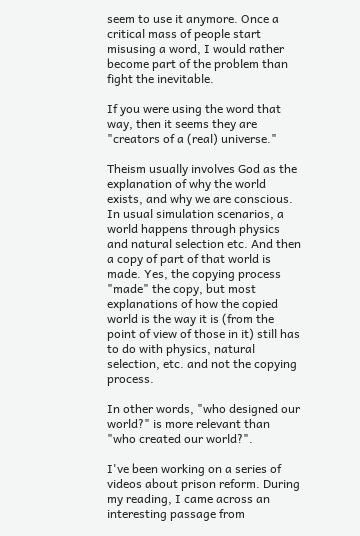seem to use it anymore. Once a critical mass of people start misusing a word, I would rather become part of the problem than fight the inevitable.

If you were using the word that way, then it seems they are "creators of a (real) universe."

Theism usually involves God as the explanation of why the world exists, and why we are conscious. In usual simulation scenarios, a world happens through physics and natural selection etc. And then a copy of part of that world is made. Yes, the copying process "made" the copy, but most explanations of how the copied world is the way it is (from the point of view of those in it) still has to do with physics, natural selection, etc. and not the copying process.

In other words, "who designed our world?" is more relevant than "who created our world?".

I've been working on a series of videos about prison reform. During my reading, I came across an interesting passage from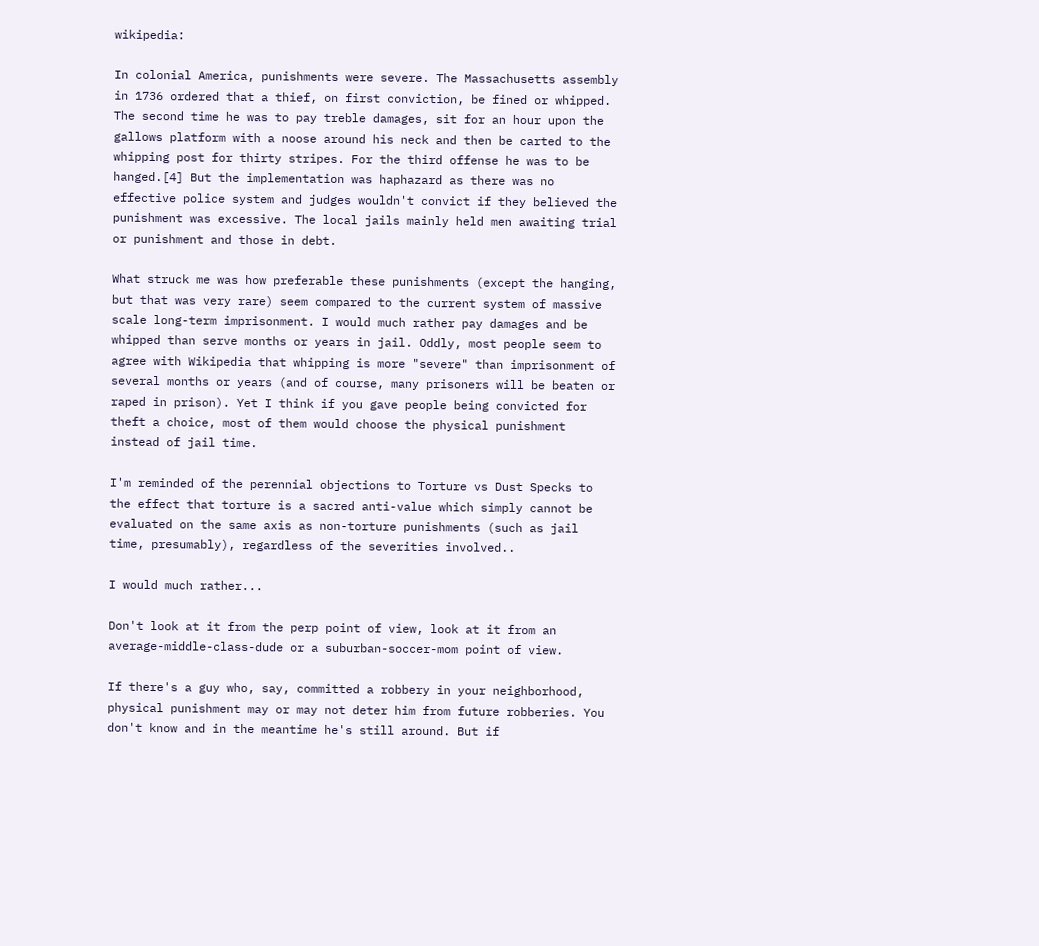wikipedia:

In colonial America, punishments were severe. The Massachusetts assembly in 1736 ordered that a thief, on first conviction, be fined or whipped. The second time he was to pay treble damages, sit for an hour upon the gallows platform with a noose around his neck and then be carted to the whipping post for thirty stripes. For the third offense he was to be hanged.[4] But the implementation was haphazard as there was no effective police system and judges wouldn't convict if they believed the punishment was excessive. The local jails mainly held men awaiting trial or punishment and those in debt.

What struck me was how preferable these punishments (except the hanging, but that was very rare) seem compared to the current system of massive scale long-term imprisonment. I would much rather pay damages and be whipped than serve months or years in jail. Oddly, most people seem to agree with Wikipedia that whipping is more "severe" than imprisonment of several months or years (and of course, many prisoners will be beaten or raped in prison). Yet I think if you gave people being convicted for theft a choice, most of them would choose the physical punishment instead of jail time.

I'm reminded of the perennial objections to Torture vs Dust Specks to the effect that torture is a sacred anti-value which simply cannot be evaluated on the same axis as non-torture punishments (such as jail time, presumably), regardless of the severities involved..

I would much rather...

Don't look at it from the perp point of view, look at it from an average-middle-class-dude or a suburban-soccer-mom point of view.

If there's a guy who, say, committed a robbery in your neighborhood, physical punishment may or may not deter him from future robberies. You don't know and in the meantime he's still around. But if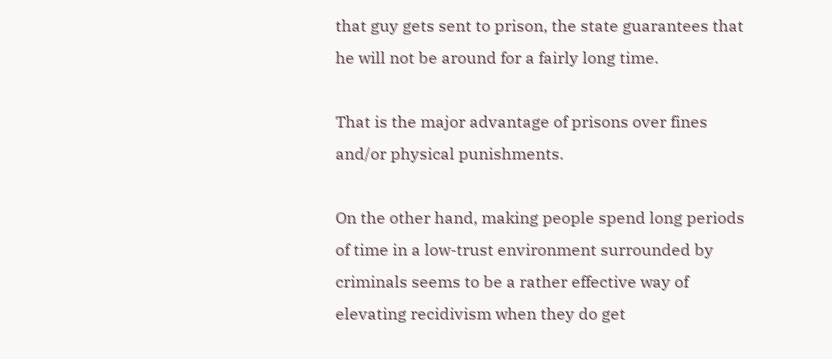that guy gets sent to prison, the state guarantees that he will not be around for a fairly long time.

That is the major advantage of prisons over fines and/or physical punishments.

On the other hand, making people spend long periods of time in a low-trust environment surrounded by criminals seems to be a rather effective way of elevating recidivism when they do get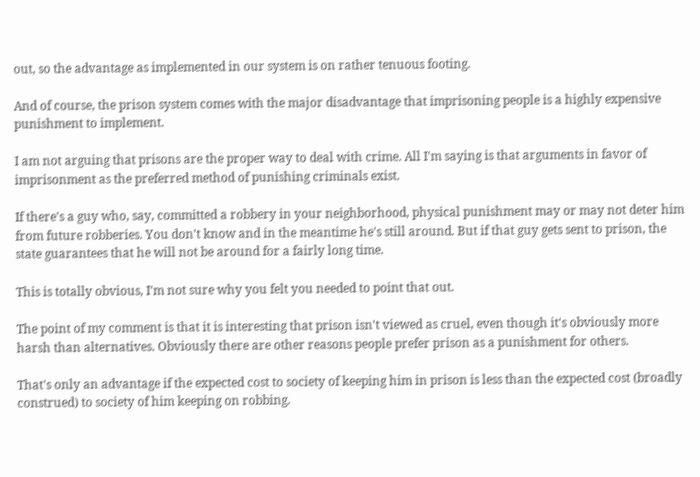out, so the advantage as implemented in our system is on rather tenuous footing.

And of course, the prison system comes with the major disadvantage that imprisoning people is a highly expensive punishment to implement.

I am not arguing that prisons are the proper way to deal with crime. All I'm saying is that arguments in favor of imprisonment as the preferred method of punishing criminals exist.

If there's a guy who, say, committed a robbery in your neighborhood, physical punishment may or may not deter him from future robberies. You don't know and in the meantime he's still around. But if that guy gets sent to prison, the state guarantees that he will not be around for a fairly long time.

This is totally obvious, I'm not sure why you felt you needed to point that out.

The point of my comment is that it is interesting that prison isn't viewed as cruel, even though it's obviously more harsh than alternatives. Obviously there are other reasons people prefer prison as a punishment for others.

That's only an advantage if the expected cost to society of keeping him in prison is less than the expected cost (broadly construed) to society of him keeping on robbing.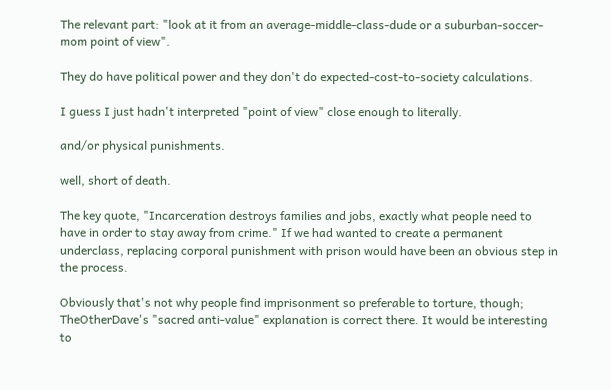The relevant part: "look at it from an average-middle-class-dude or a suburban-soccer-mom point of view".

They do have political power and they don't do expected-cost-to-society calculations.

I guess I just hadn't interpreted "point of view" close enough to literally.

and/or physical punishments.

well, short of death.

The key quote, "Incarceration destroys families and jobs, exactly what people need to have in order to stay away from crime." If we had wanted to create a permanent underclass, replacing corporal punishment with prison would have been an obvious step in the process.

Obviously that's not why people find imprisonment so preferable to torture, though; TheOtherDave's "sacred anti-value" explanation is correct there. It would be interesting to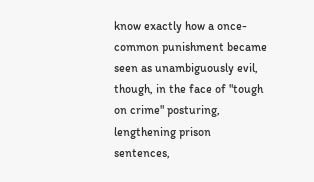know exactly how a once-common punishment became seen as unambiguously evil, though, in the face of "tough on crime" posturing, lengthening prison sentences,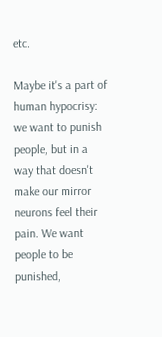etc.

Maybe it's a part of human hypocrisy: we want to punish people, but in a way that doesn't make our mirror neurons feel their pain. We want people to be punished,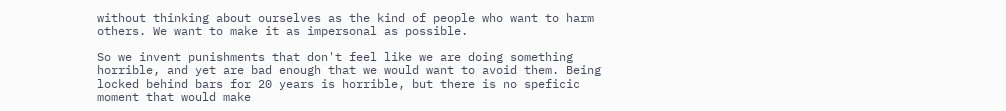without thinking about ourselves as the kind of people who want to harm others. We want to make it as impersonal as possible.

So we invent punishments that don't feel like we are doing something horrible, and yet are bad enough that we would want to avoid them. Being locked behind bars for 20 years is horrible, but there is no speficic moment that would make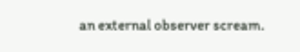an external observer scream.